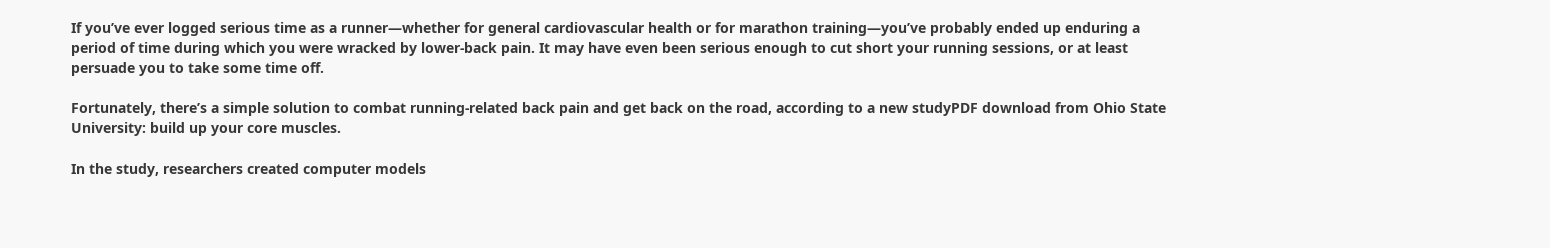If you’ve ever logged serious time as a runner—whether for general cardiovascular health or for marathon training—you’ve probably ended up enduring a period of time during which you were wracked by lower-back pain. It may have even been serious enough to cut short your running sessions, or at least persuade you to take some time off.

Fortunately, there’s a simple solution to combat running-related back pain and get back on the road, according to a new studyPDF download from Ohio State University: build up your core muscles.

In the study, researchers created computer models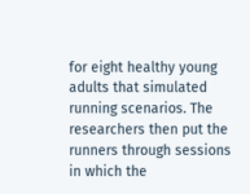for eight healthy young adults that simulated running scenarios. The researchers then put the runners through sessions in which the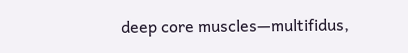deep core muscles—multifidus,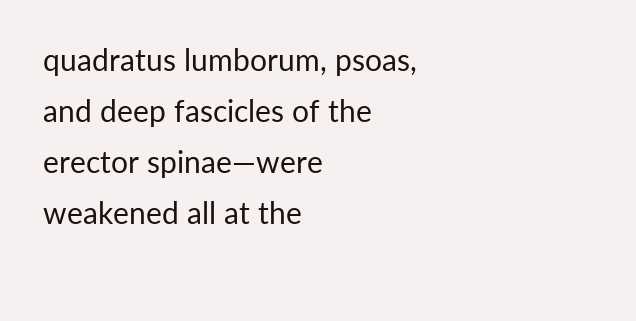quadratus lumborum, psoas, and deep fascicles of the erector spinae—were weakened all at the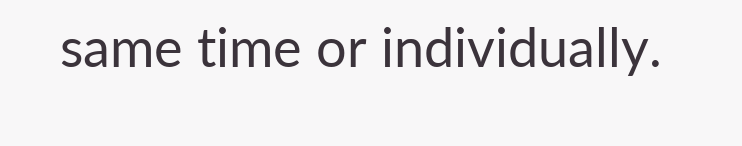same time or individually.